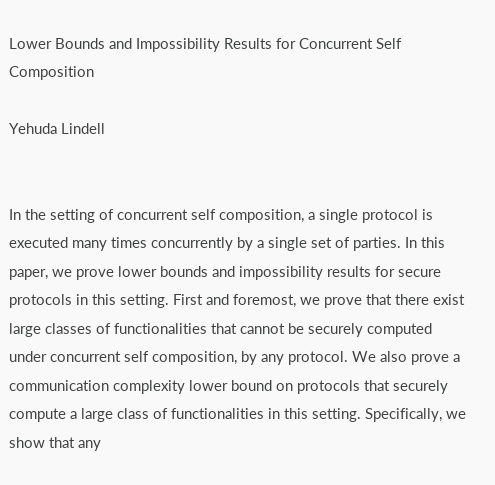Lower Bounds and Impossibility Results for Concurrent Self Composition

Yehuda Lindell


In the setting of concurrent self composition, a single protocol is executed many times concurrently by a single set of parties. In this paper, we prove lower bounds and impossibility results for secure protocols in this setting. First and foremost, we prove that there exist large classes of functionalities that cannot be securely computed under concurrent self composition, by any protocol. We also prove a communication complexity lower bound on protocols that securely compute a large class of functionalities in this setting. Specifically, we show that any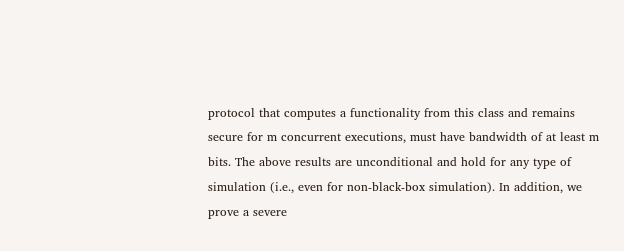protocol that computes a functionality from this class and remains secure for m concurrent executions, must have bandwidth of at least m bits. The above results are unconditional and hold for any type of simulation (i.e., even for non-black-box simulation). In addition, we prove a severe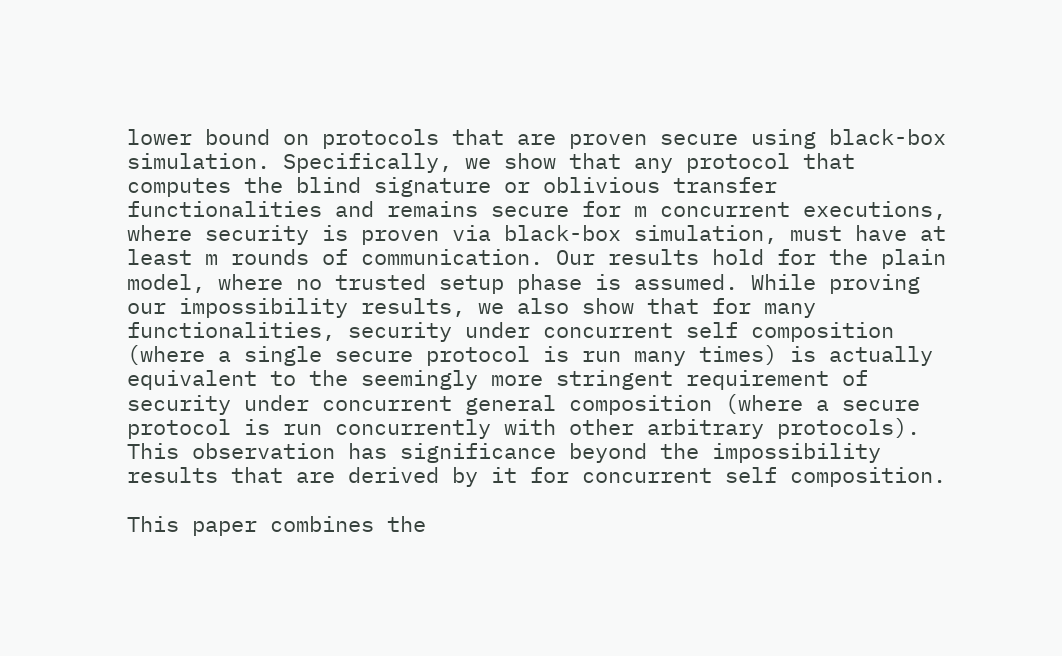lower bound on protocols that are proven secure using black-box simulation. Specifically, we show that any protocol that computes the blind signature or oblivious transfer functionalities and remains secure for m concurrent executions, where security is proven via black-box simulation, must have at least m rounds of communication. Our results hold for the plain model, where no trusted setup phase is assumed. While proving our impossibility results, we also show that for many functionalities, security under concurrent self composition (where a single secure protocol is run many times) is actually equivalent to the seemingly more stringent requirement of security under concurrent general composition (where a secure protocol is run concurrently with other arbitrary protocols). This observation has significance beyond the impossibility results that are derived by it for concurrent self composition.

This paper combines the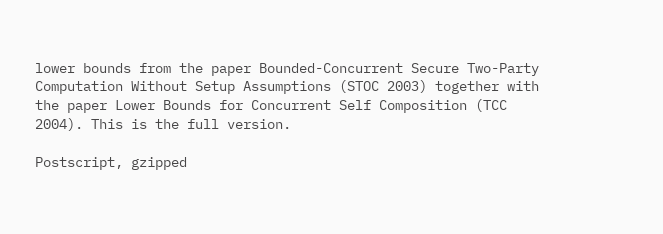lower bounds from the paper Bounded-Concurrent Secure Two-Party Computation Without Setup Assumptions (STOC 2003) together with the paper Lower Bounds for Concurrent Self Composition (TCC 2004). This is the full version.

Postscript, gzipped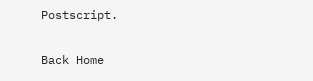Postscript.

Back Home